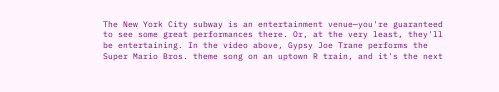The New York City subway is an entertainment venue—you're guaranteed to see some great performances there. Or, at the very least, they'll be entertaining. In the video above, Gypsy Joe Trane performs the Super Mario Bros. theme song on an uptown R train, and it's the next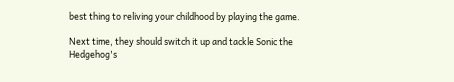best thing to reliving your childhood by playing the game.

Next time, they should switch it up and tackle Sonic the Hedgehog's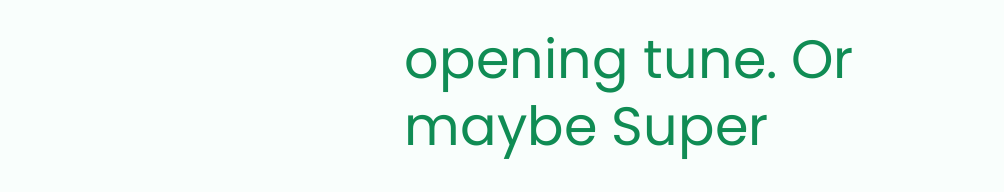opening tune. Or maybe Super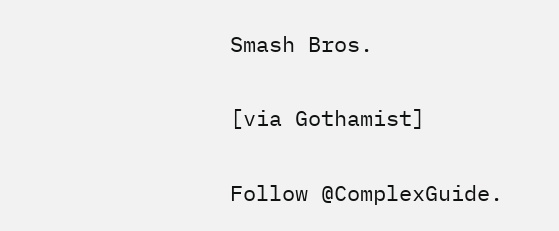Smash Bros.

[via Gothamist]

Follow @ComplexGuide.